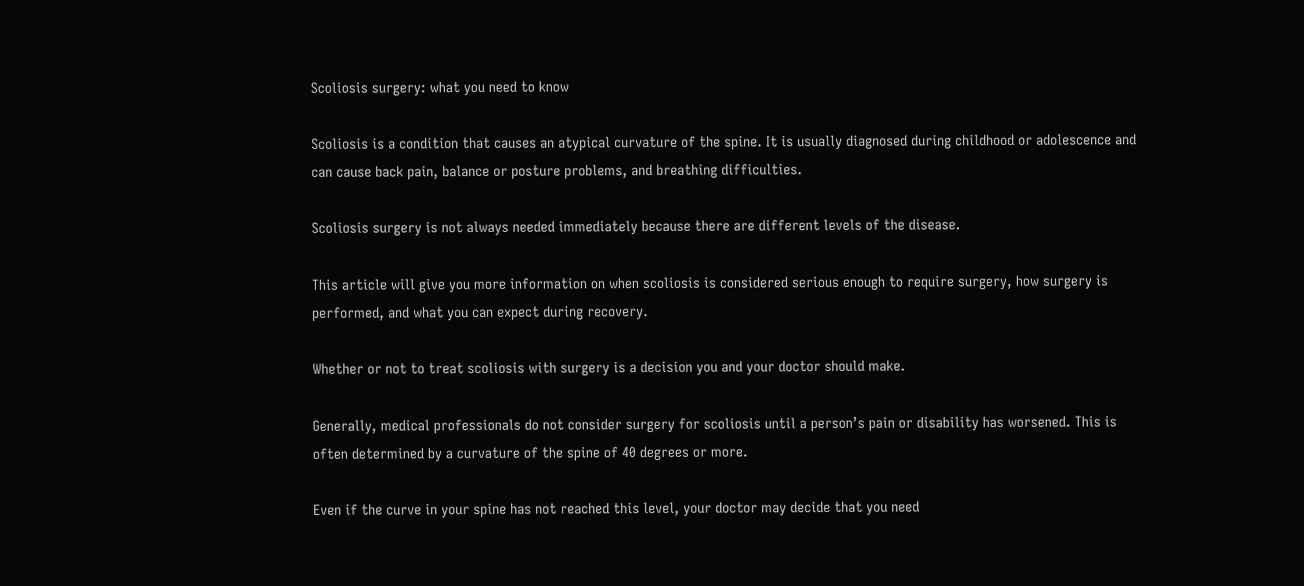Scoliosis surgery: what you need to know

Scoliosis is a condition that causes an atypical curvature of the spine. It is usually diagnosed during childhood or adolescence and can cause back pain, balance or posture problems, and breathing difficulties.

Scoliosis surgery is not always needed immediately because there are different levels of the disease.

This article will give you more information on when scoliosis is considered serious enough to require surgery, how surgery is performed, and what you can expect during recovery.

Whether or not to treat scoliosis with surgery is a decision you and your doctor should make.

Generally, medical professionals do not consider surgery for scoliosis until a person’s pain or disability has worsened. This is often determined by a curvature of the spine of 40 degrees or more.

Even if the curve in your spine has not reached this level, your doctor may decide that you need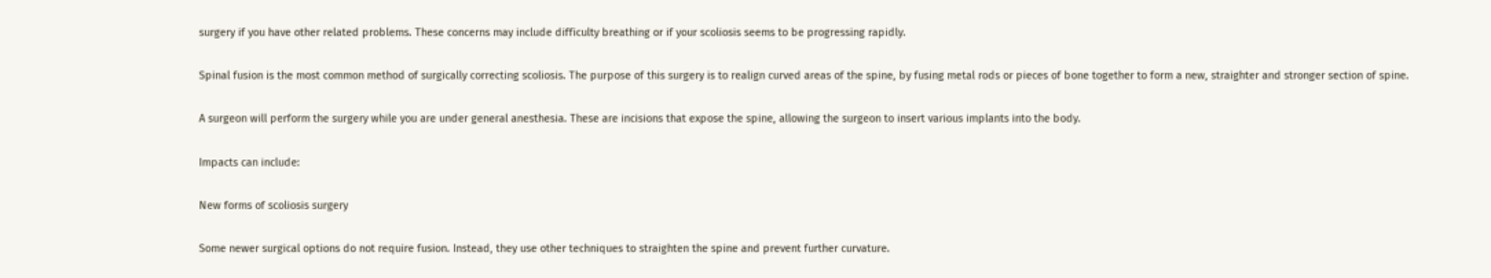surgery if you have other related problems. These concerns may include difficulty breathing or if your scoliosis seems to be progressing rapidly.

Spinal fusion is the most common method of surgically correcting scoliosis. The purpose of this surgery is to realign curved areas of the spine, by fusing metal rods or pieces of bone together to form a new, straighter and stronger section of spine.

A surgeon will perform the surgery while you are under general anesthesia. These are incisions that expose the spine, allowing the surgeon to insert various implants into the body.

Impacts can include:

New forms of scoliosis surgery

Some newer surgical options do not require fusion. Instead, they use other techniques to straighten the spine and prevent further curvature.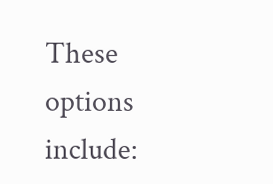These options include: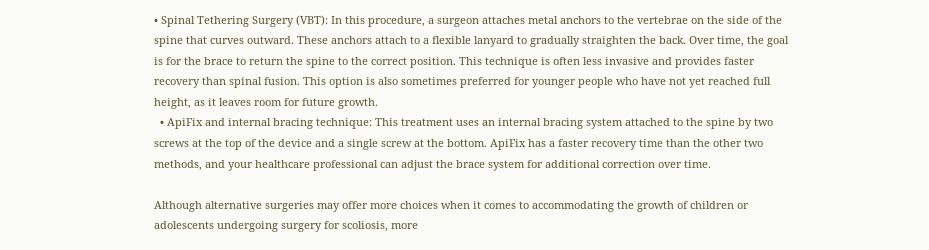• Spinal Tethering Surgery (VBT): In this procedure, a surgeon attaches metal anchors to the vertebrae on the side of the spine that curves outward. These anchors attach to a flexible lanyard to gradually straighten the back. Over time, the goal is for the brace to return the spine to the correct position. This technique is often less invasive and provides faster recovery than spinal fusion. This option is also sometimes preferred for younger people who have not yet reached full height, as it leaves room for future growth.
  • ApiFix and internal bracing technique: This treatment uses an internal bracing system attached to the spine by two screws at the top of the device and a single screw at the bottom. ApiFix has a faster recovery time than the other two methods, and your healthcare professional can adjust the brace system for additional correction over time.

Although alternative surgeries may offer more choices when it comes to accommodating the growth of children or adolescents undergoing surgery for scoliosis, more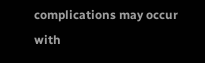complications may occur with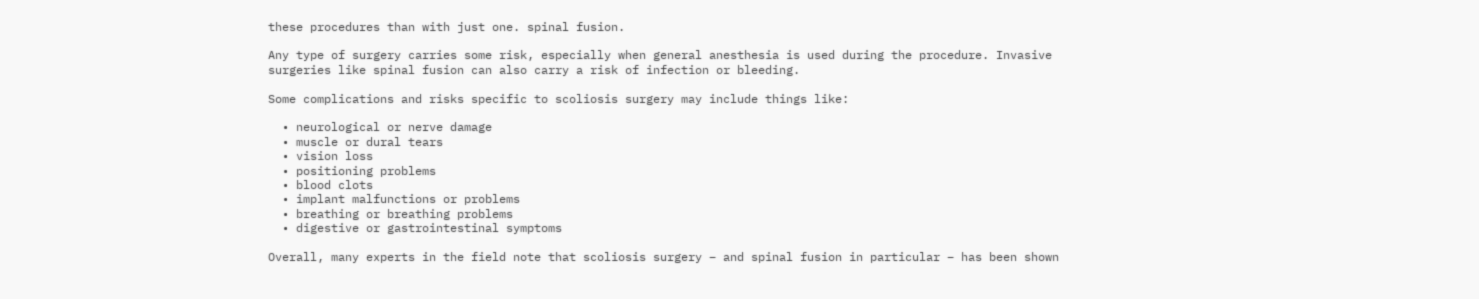these procedures than with just one. spinal fusion.

Any type of surgery carries some risk, especially when general anesthesia is used during the procedure. Invasive surgeries like spinal fusion can also carry a risk of infection or bleeding.

Some complications and risks specific to scoliosis surgery may include things like:

  • neurological or nerve damage
  • muscle or dural tears
  • vision loss
  • positioning problems
  • blood clots
  • implant malfunctions or problems
  • breathing or breathing problems
  • digestive or gastrointestinal symptoms

Overall, many experts in the field note that scoliosis surgery – and spinal fusion in particular – has been shown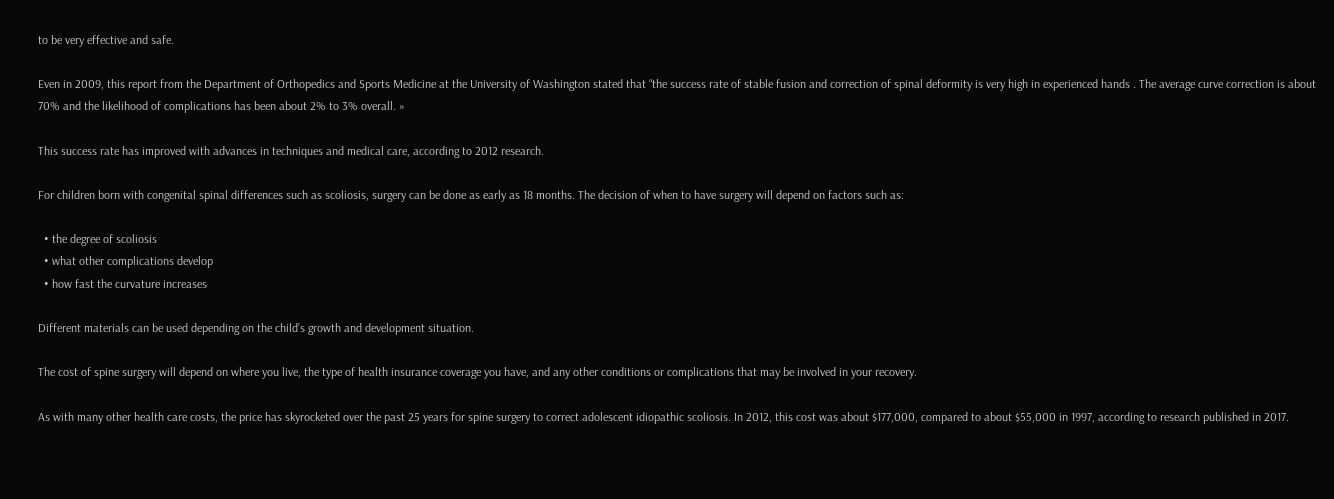to be very effective and safe.

Even in 2009, this report from the Department of Orthopedics and Sports Medicine at the University of Washington stated that “the success rate of stable fusion and correction of spinal deformity is very high in experienced hands . The average curve correction is about 70% and the likelihood of complications has been about 2% to 3% overall. »

This success rate has improved with advances in techniques and medical care, according to 2012 research.

For children born with congenital spinal differences such as scoliosis, surgery can be done as early as 18 months. The decision of when to have surgery will depend on factors such as:

  • the degree of scoliosis
  • what other complications develop
  • how fast the curvature increases

Different materials can be used depending on the child’s growth and development situation.

The cost of spine surgery will depend on where you live, the type of health insurance coverage you have, and any other conditions or complications that may be involved in your recovery.

As with many other health care costs, the price has skyrocketed over the past 25 years for spine surgery to correct adolescent idiopathic scoliosis. In 2012, this cost was about $177,000, compared to about $55,000 in 1997, according to research published in 2017.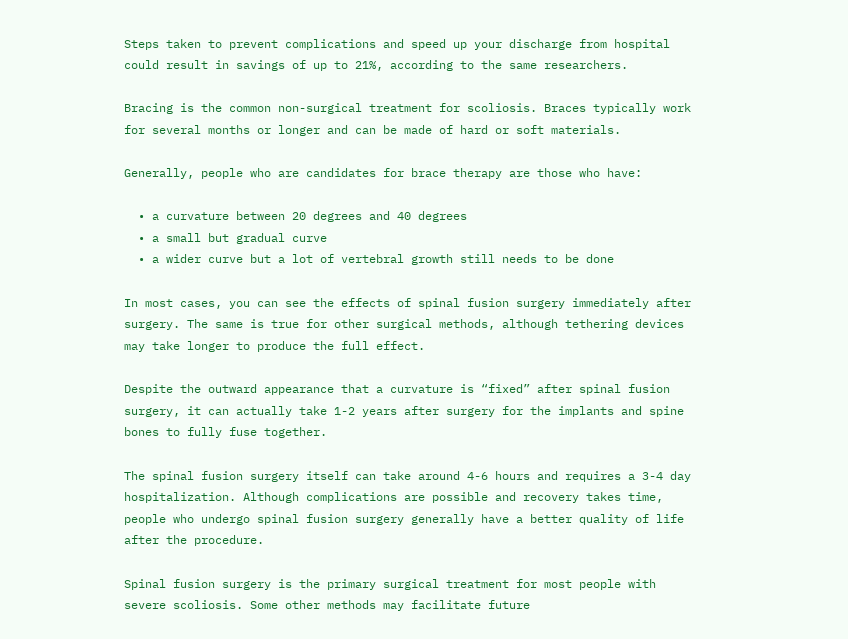Steps taken to prevent complications and speed up your discharge from hospital could result in savings of up to 21%, according to the same researchers.

Bracing is the common non-surgical treatment for scoliosis. Braces typically work for several months or longer and can be made of hard or soft materials.

Generally, people who are candidates for brace therapy are those who have:

  • a curvature between 20 degrees and 40 degrees
  • a small but gradual curve
  • a wider curve but a lot of vertebral growth still needs to be done

In most cases, you can see the effects of spinal fusion surgery immediately after surgery. The same is true for other surgical methods, although tethering devices may take longer to produce the full effect.

Despite the outward appearance that a curvature is “fixed” after spinal fusion surgery, it can actually take 1-2 years after surgery for the implants and spine bones to fully fuse together.

The spinal fusion surgery itself can take around 4-6 hours and requires a 3-4 day hospitalization. Although complications are possible and recovery takes time, people who undergo spinal fusion surgery generally have a better quality of life after the procedure.

Spinal fusion surgery is the primary surgical treatment for most people with severe scoliosis. Some other methods may facilitate future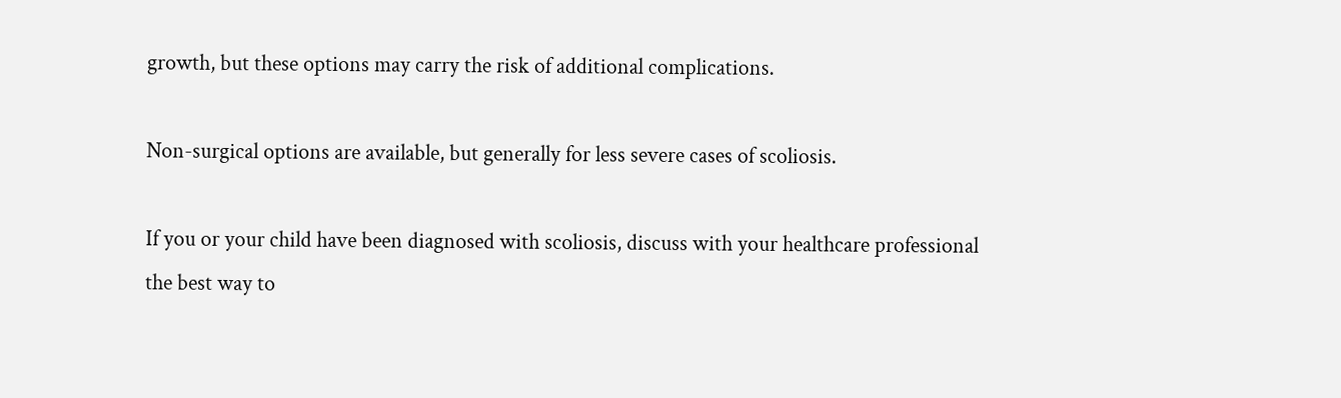growth, but these options may carry the risk of additional complications.

Non-surgical options are available, but generally for less severe cases of scoliosis.

If you or your child have been diagnosed with scoliosis, discuss with your healthcare professional the best way to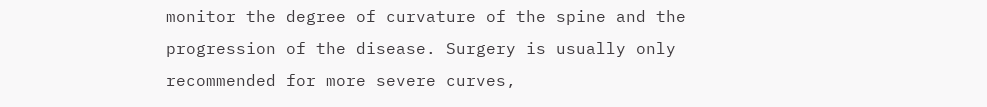monitor the degree of curvature of the spine and the progression of the disease. Surgery is usually only recommended for more severe curves,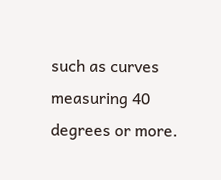such as curves measuring 40 degrees or more.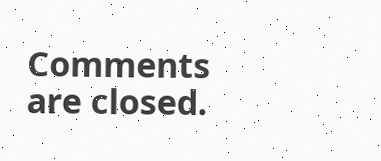Comments are closed.